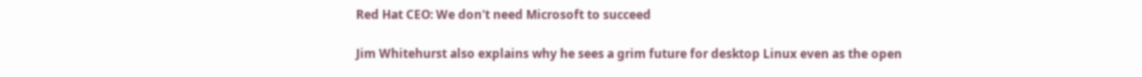Red Hat CEO: We don't need Microsoft to succeed

Jim Whitehurst also explains why he sees a grim future for desktop Linux even as the open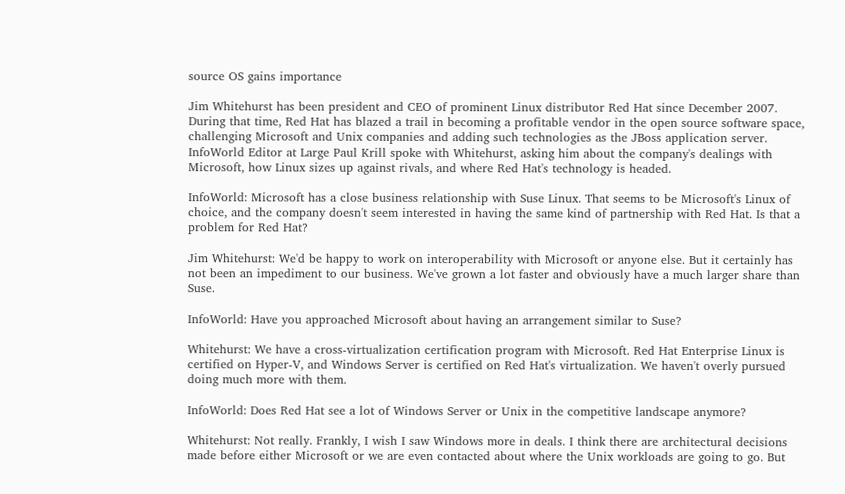source OS gains importance

Jim Whitehurst has been president and CEO of prominent Linux distributor Red Hat since December 2007. During that time, Red Hat has blazed a trail in becoming a profitable vendor in the open source software space, challenging Microsoft and Unix companies and adding such technologies as the JBoss application server. InfoWorld Editor at Large Paul Krill spoke with Whitehurst, asking him about the company's dealings with Microsoft, how Linux sizes up against rivals, and where Red Hat's technology is headed.

InfoWorld: Microsoft has a close business relationship with Suse Linux. That seems to be Microsoft's Linux of choice, and the company doesn't seem interested in having the same kind of partnership with Red Hat. Is that a problem for Red Hat?

Jim Whitehurst: We'd be happy to work on interoperability with Microsoft or anyone else. But it certainly has not been an impediment to our business. We've grown a lot faster and obviously have a much larger share than Suse.

InfoWorld: Have you approached Microsoft about having an arrangement similar to Suse?

Whitehurst: We have a cross-virtualization certification program with Microsoft. Red Hat Enterprise Linux is certified on Hyper-V, and Windows Server is certified on Red Hat's virtualization. We haven't overly pursued doing much more with them.

InfoWorld: Does Red Hat see a lot of Windows Server or Unix in the competitive landscape anymore?

Whitehurst: Not really. Frankly, I wish I saw Windows more in deals. I think there are architectural decisions made before either Microsoft or we are even contacted about where the Unix workloads are going to go. But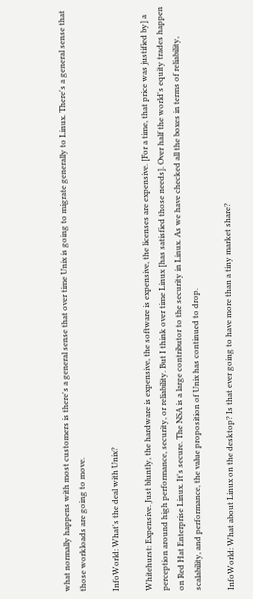what normally happens with most customers is there's a general sense that over time Unix is going to migrate generally to Linux. There's a general sense that those workloads are going to move.

InfoWorld: What's the deal with Unix?

Whitehurst: Expensive. Just bluntly, the hardware is expensive, the software is expensive, the licenses are expensive. [For a time, that price was justified by] a perception around high performance, security, or reliability. But I think over time Linux [has satisfied those needs]. Over half the world's equity trades happen on Red Hat Enterprise Linux. It's secure. The NSA is a large contributor to the security in Linux. As we have checked all the boxes in terms of reliability, scalability, and performance, the value proposition of Unix has continued to drop.

InfoWorld: What about Linux on the desktop? Is that ever going to have more than a tiny market share?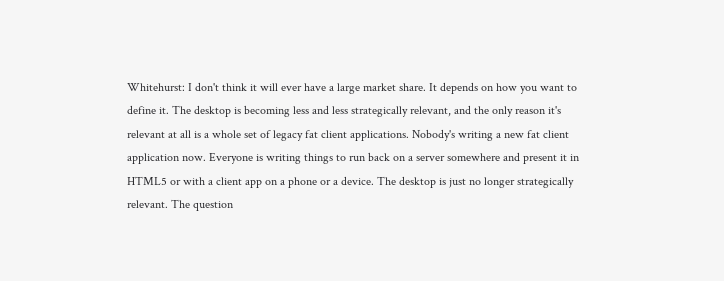Whitehurst: I don't think it will ever have a large market share. It depends on how you want to define it. The desktop is becoming less and less strategically relevant, and the only reason it's relevant at all is a whole set of legacy fat client applications. Nobody's writing a new fat client application now. Everyone is writing things to run back on a server somewhere and present it in HTML5 or with a client app on a phone or a device. The desktop is just no longer strategically relevant. The question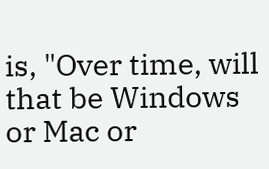is, "Over time, will that be Windows or Mac or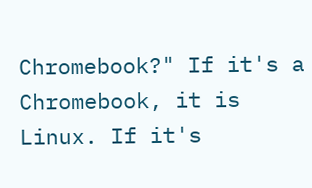Chromebook?" If it's a Chromebook, it is Linux. If it's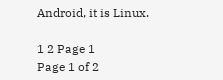Android, it is Linux.

1 2 Page 1
Page 1 of 2